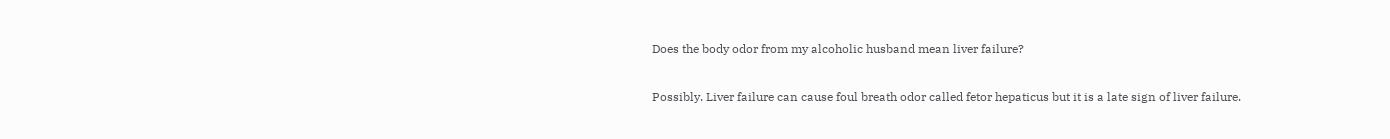Does the body odor from my alcoholic husband mean liver failure?

Possibly. Liver failure can cause foul breath odor called fetor hepaticus but it is a late sign of liver failure.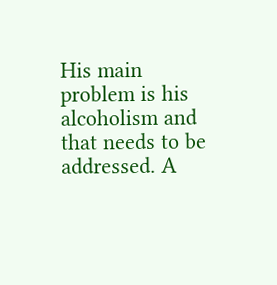His main problem is his alcoholism and that needs to be addressed. A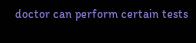doctor can perform certain tests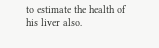to estimate the health of his liver also.